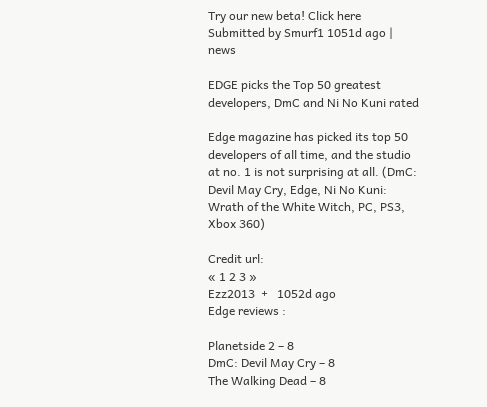Try our new beta! Click here
Submitted by Smurf1 1051d ago | news

EDGE picks the Top 50 greatest developers, DmC and Ni No Kuni rated

Edge magazine has picked its top 50 developers of all time, and the studio at no. 1 is not surprising at all. (DmC: Devil May Cry, Edge, Ni No Kuni: Wrath of the White Witch, PC, PS3, Xbox 360)

Credit url:
« 1 2 3 »
Ezz2013  +   1052d ago
Edge reviews :

Planetside 2 – 8
DmC: Devil May Cry – 8
The Walking Dead – 8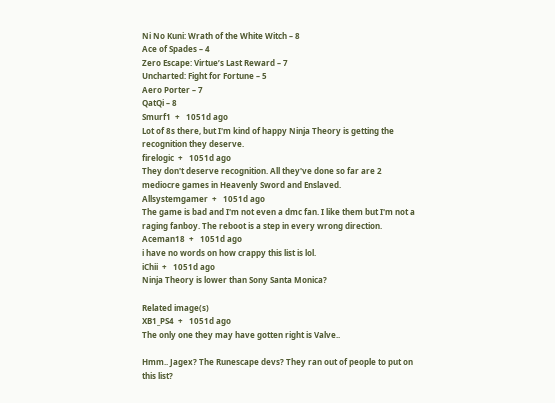Ni No Kuni: Wrath of the White Witch – 8
Ace of Spades – 4
Zero Escape: Virtue’s Last Reward – 7
Uncharted: Fight for Fortune – 5
Aero Porter – 7
QatQi – 8
Smurf1  +   1051d ago
Lot of 8s there, but I'm kind of happy Ninja Theory is getting the recognition they deserve.
firelogic  +   1051d ago
They don't deserve recognition. All they've done so far are 2 mediocre games in Heavenly Sword and Enslaved.
Allsystemgamer  +   1051d ago
The game is bad and I'm not even a dmc fan. I like them but I'm not a raging fanboy. The reboot is a step in every wrong direction.
Aceman18  +   1051d ago
i have no words on how crappy this list is lol.
iChii  +   1051d ago
Ninja Theory is lower than Sony Santa Monica?

Related image(s)
XB1_PS4  +   1051d ago
The only one they may have gotten right is Valve..

Hmm.. Jagex? The Runescape devs? They ran out of people to put on this list?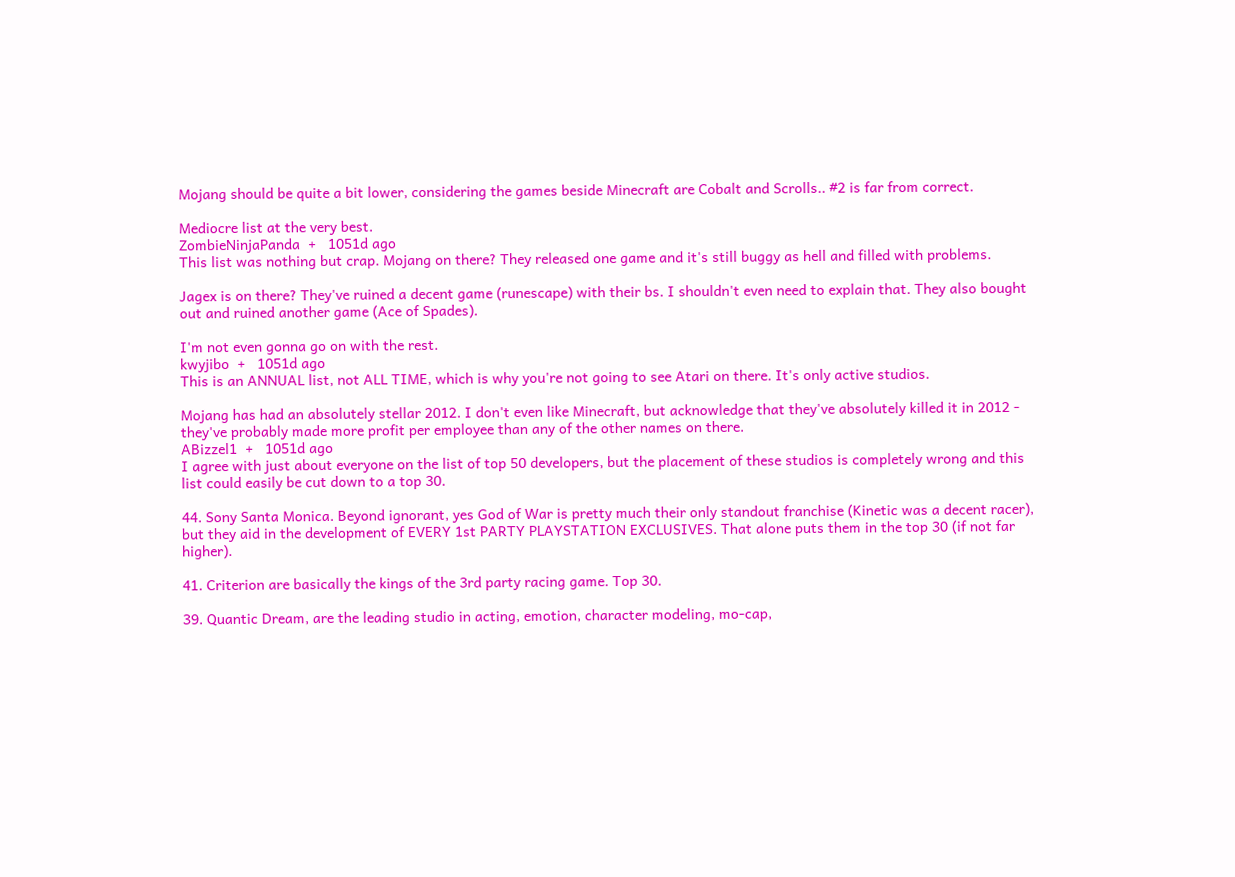Mojang should be quite a bit lower, considering the games beside Minecraft are Cobalt and Scrolls.. #2 is far from correct.

Mediocre list at the very best.
ZombieNinjaPanda  +   1051d ago
This list was nothing but crap. Mojang on there? They released one game and it's still buggy as hell and filled with problems.

Jagex is on there? They've ruined a decent game (runescape) with their bs. I shouldn't even need to explain that. They also bought out and ruined another game (Ace of Spades).

I'm not even gonna go on with the rest.
kwyjibo  +   1051d ago
This is an ANNUAL list, not ALL TIME, which is why you're not going to see Atari on there. It's only active studios.

Mojang has had an absolutely stellar 2012. I don't even like Minecraft, but acknowledge that they've absolutely killed it in 2012 - they've probably made more profit per employee than any of the other names on there.
ABizzel1  +   1051d ago
I agree with just about everyone on the list of top 50 developers, but the placement of these studios is completely wrong and this list could easily be cut down to a top 30.

44. Sony Santa Monica. Beyond ignorant, yes God of War is pretty much their only standout franchise (Kinetic was a decent racer), but they aid in the development of EVERY 1st PARTY PLAYSTATION EXCLUSIVES. That alone puts them in the top 30 (if not far higher).

41. Criterion are basically the kings of the 3rd party racing game. Top 30.

39. Quantic Dream, are the leading studio in acting, emotion, character modeling, mo-cap,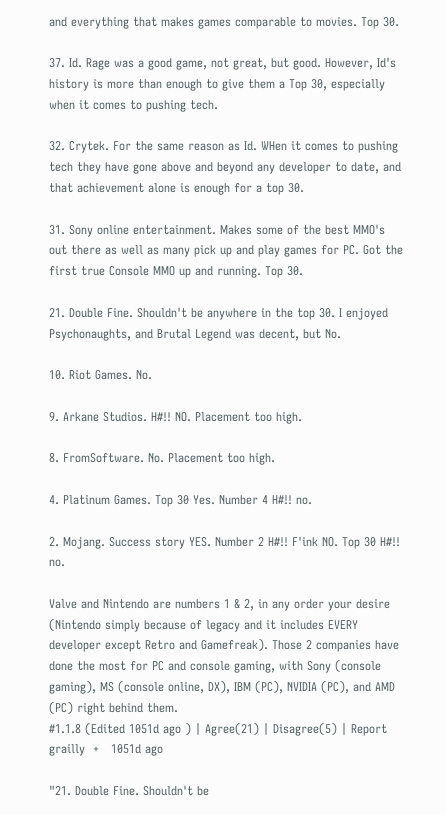and everything that makes games comparable to movies. Top 30.

37. Id. Rage was a good game, not great, but good. However, Id's history is more than enough to give them a Top 30, especially when it comes to pushing tech.

32. Crytek. For the same reason as Id. WHen it comes to pushing tech they have gone above and beyond any developer to date, and that achievement alone is enough for a top 30.

31. Sony online entertainment. Makes some of the best MMO's out there as well as many pick up and play games for PC. Got the first true Console MMO up and running. Top 30.

21. Double Fine. Shouldn't be anywhere in the top 30. I enjoyed Psychonaughts, and Brutal Legend was decent, but No.

10. Riot Games. No.

9. Arkane Studios. H#!! NO. Placement too high.

8. FromSoftware. No. Placement too high.

4. Platinum Games. Top 30 Yes. Number 4 H#!! no.

2. Mojang. Success story YES. Number 2 H#!! F'ink NO. Top 30 H#!! no.

Valve and Nintendo are numbers 1 & 2, in any order your desire (Nintendo simply because of legacy and it includes EVERY developer except Retro and Gamefreak). Those 2 companies have done the most for PC and console gaming, with Sony (console gaming), MS (console online, DX), IBM (PC), NVIDIA (PC), and AMD (PC) right behind them.
#1.1.8 (Edited 1051d ago ) | Agree(21) | Disagree(5) | Report
grailly  +   1051d ago

"21. Double Fine. Shouldn't be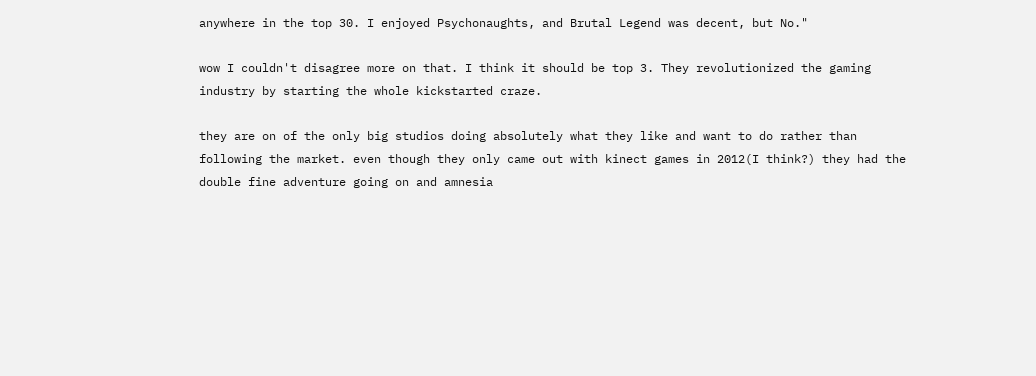anywhere in the top 30. I enjoyed Psychonaughts, and Brutal Legend was decent, but No."

wow I couldn't disagree more on that. I think it should be top 3. They revolutionized the gaming industry by starting the whole kickstarted craze.

they are on of the only big studios doing absolutely what they like and want to do rather than following the market. even though they only came out with kinect games in 2012(I think?) they had the double fine adventure going on and amnesia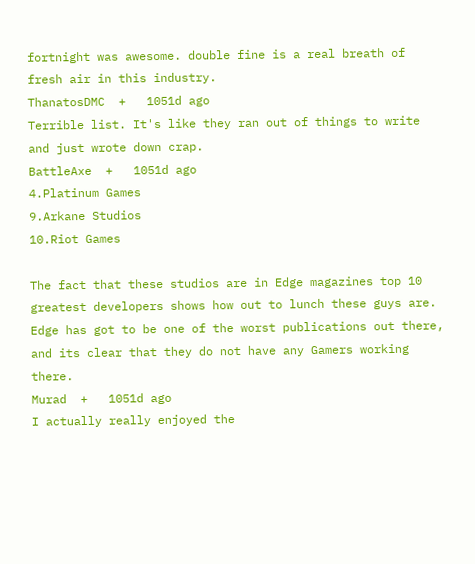fortnight was awesome. double fine is a real breath of fresh air in this industry.
ThanatosDMC  +   1051d ago
Terrible list. It's like they ran out of things to write and just wrote down crap.
BattleAxe  +   1051d ago
4.Platinum Games
9.Arkane Studios
10.Riot Games

The fact that these studios are in Edge magazines top 10 greatest developers shows how out to lunch these guys are. Edge has got to be one of the worst publications out there, and its clear that they do not have any Gamers working there.
Murad  +   1051d ago
I actually really enjoyed the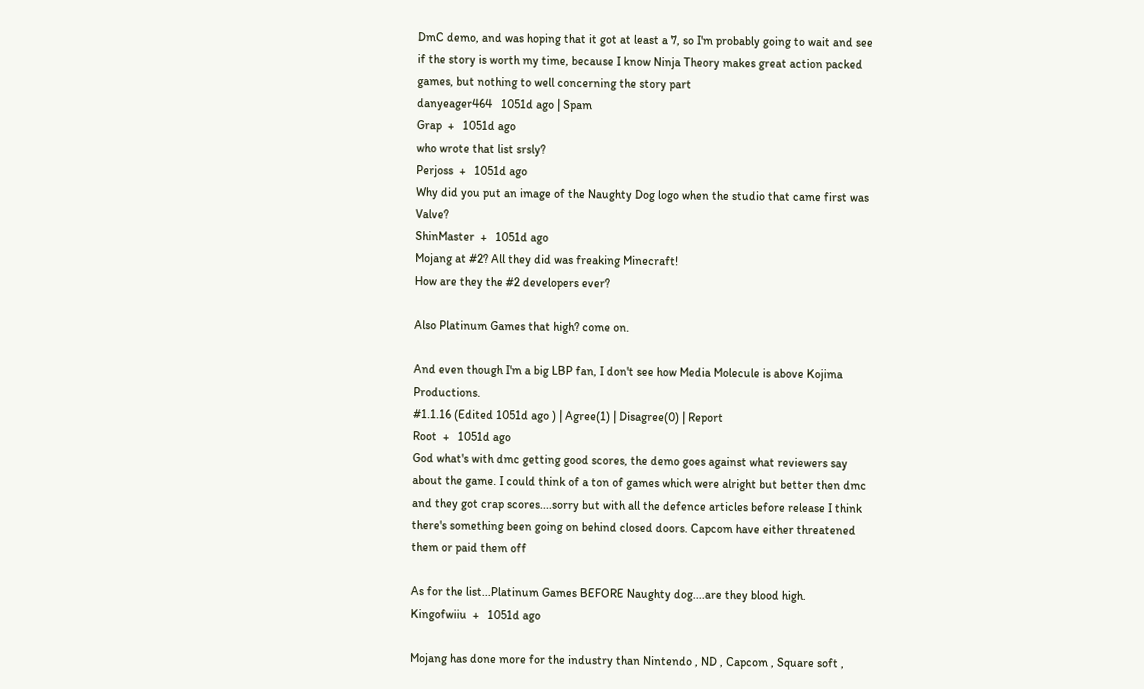DmC demo, and was hoping that it got at least a 7, so I'm probably going to wait and see if the story is worth my time, because I know Ninja Theory makes great action packed games, but nothing to well concerning the story part
danyeager464   1051d ago | Spam
Grap  +   1051d ago
who wrote that list srsly?
Perjoss  +   1051d ago
Why did you put an image of the Naughty Dog logo when the studio that came first was Valve?
ShinMaster  +   1051d ago
Mojang at #2? All they did was freaking Minecraft!
How are they the #2 developers ever?

Also Platinum Games that high? come on.

And even though I'm a big LBP fan, I don't see how Media Molecule is above Kojima Productions.
#1.1.16 (Edited 1051d ago ) | Agree(1) | Disagree(0) | Report
Root  +   1051d ago
God what's with dmc getting good scores, the demo goes against what reviewers say about the game. I could think of a ton of games which were alright but better then dmc and they got crap scores....sorry but with all the defence articles before release I think there's something been going on behind closed doors. Capcom have either threatened them or paid them off

As for the list...Platinum Games BEFORE Naughty dog....are they blood high.
Kingofwiiu  +   1051d ago

Mojang has done more for the industry than Nintendo , ND , Capcom , Square soft ,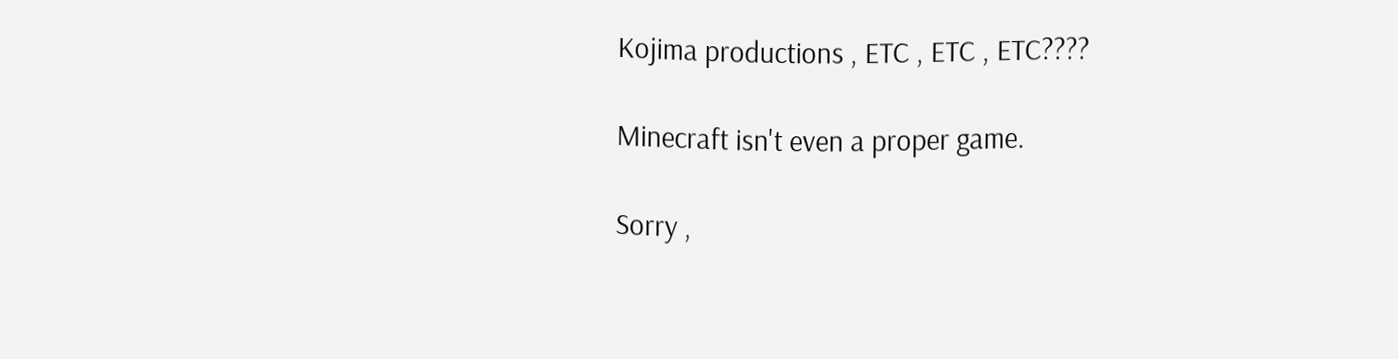Kojima productions , ETC , ETC , ETC????

Minecraft isn't even a proper game.

Sorry ,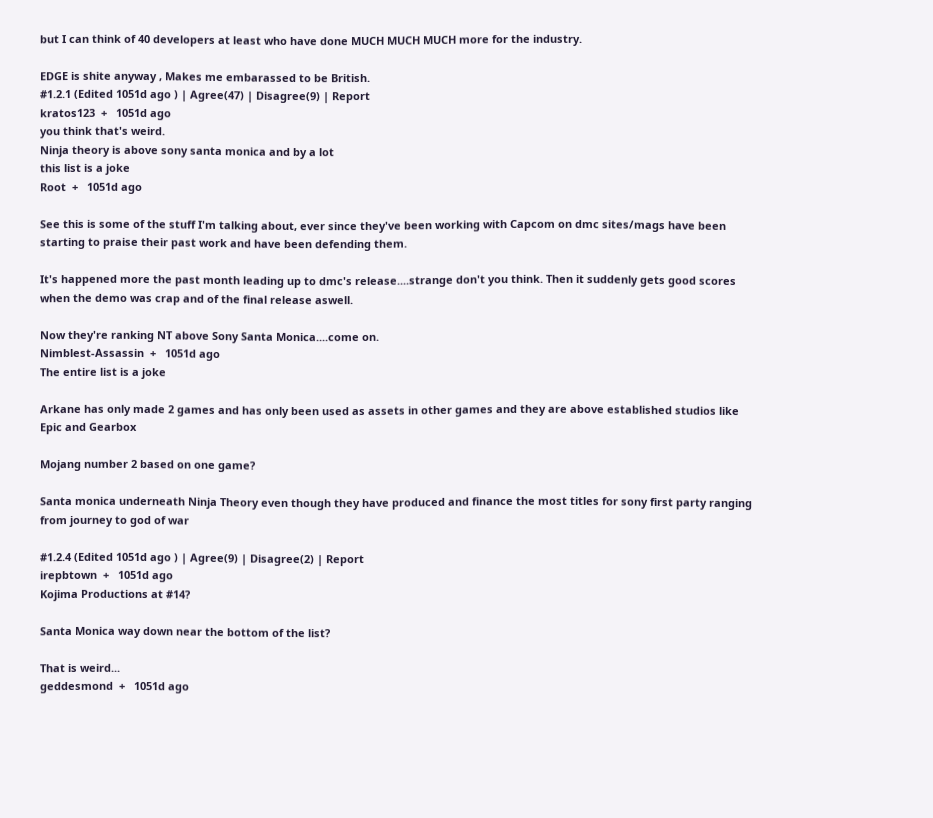but I can think of 40 developers at least who have done MUCH MUCH MUCH more for the industry.

EDGE is shite anyway , Makes me embarassed to be British.
#1.2.1 (Edited 1051d ago ) | Agree(47) | Disagree(9) | Report
kratos123  +   1051d ago
you think that's weird.
Ninja theory is above sony santa monica and by a lot
this list is a joke
Root  +   1051d ago

See this is some of the stuff I'm talking about, ever since they've been working with Capcom on dmc sites/mags have been starting to praise their past work and have been defending them.

It's happened more the past month leading up to dmc's release....strange don't you think. Then it suddenly gets good scores when the demo was crap and of the final release aswell.

Now they're ranking NT above Sony Santa Monica....come on.
Nimblest-Assassin  +   1051d ago
The entire list is a joke

Arkane has only made 2 games and has only been used as assets in other games and they are above established studios like Epic and Gearbox

Mojang number 2 based on one game?

Santa monica underneath Ninja Theory even though they have produced and finance the most titles for sony first party ranging from journey to god of war

#1.2.4 (Edited 1051d ago ) | Agree(9) | Disagree(2) | Report
irepbtown  +   1051d ago
Kojima Productions at #14?

Santa Monica way down near the bottom of the list?

That is weird...
geddesmond  +   1051d ago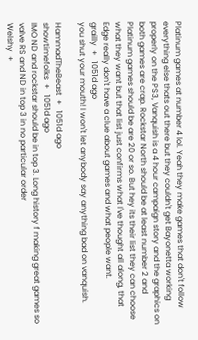Platinum games at number 4 lol. Yeah they make games that don't follow everything else thats out there but they couldn't get Bayonetta working properly on the PS3, Vanquish is a 4 hour campaign story and the graphics on both games are crap. Rockstar North should be at least number 2 and Platinum games should be are 20 or so. But hey its their list they can choose what they want but that list just confirms what I've thought all along, that Edge really don't have a clue about games and what people want.
grailly  +   1051d ago
you shut your mouth! I won't let anybody say anything bad on vanquish.

HammadTheBeast  +   1051d ago
showtimefolks  +   1051d ago
IMO ND and rockstar should be in top 3. Long history f making great games so valve RS and ND in top 3 in no particular order
Welshy  +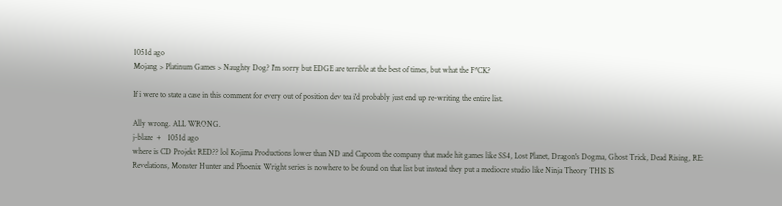1051d ago
Mojang > Platinum Games > Naughty Dog? I'm sorry but EDGE are terrible at the best of times, but what the F*CK?

If i were to state a case in this comment for every out of position dev tea i'd probably just end up re-writing the entire list.

Ally wrong. ALL WRONG.
j-blaze  +   1051d ago
where is CD Projekt RED?? lol Kojima Productions lower than ND and Capcom the company that made hit games like SS4, Lost Planet, Dragon's Dogma, Ghost Trick, Dead Rising, RE: Revelations, Monster Hunter and Phoenix Wright series is nowhere to be found on that list but instead they put a mediocre studio like Ninja Theory THIS IS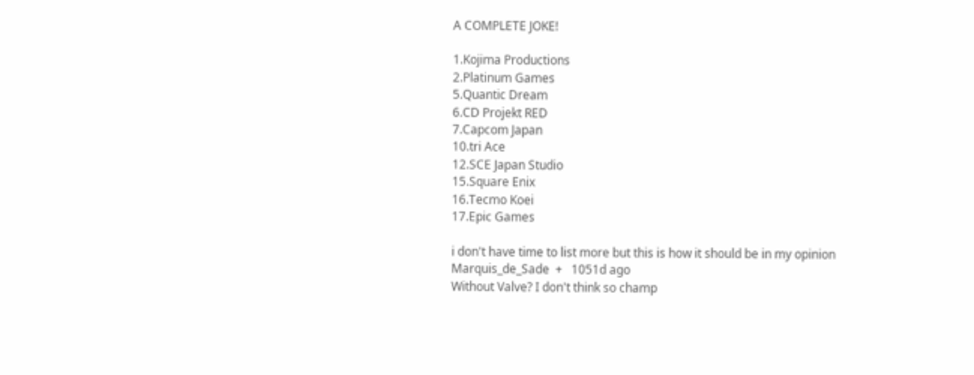A COMPLETE JOKE!

1.Kojima Productions
2.Platinum Games
5.Quantic Dream
6.CD Projekt RED
7.Capcom Japan
10.tri Ace
12.SCE Japan Studio
15.Square Enix
16.Tecmo Koei
17.Epic Games

i don't have time to list more but this is how it should be in my opinion
Marquis_de_Sade  +   1051d ago
Without Valve? I don't think so champ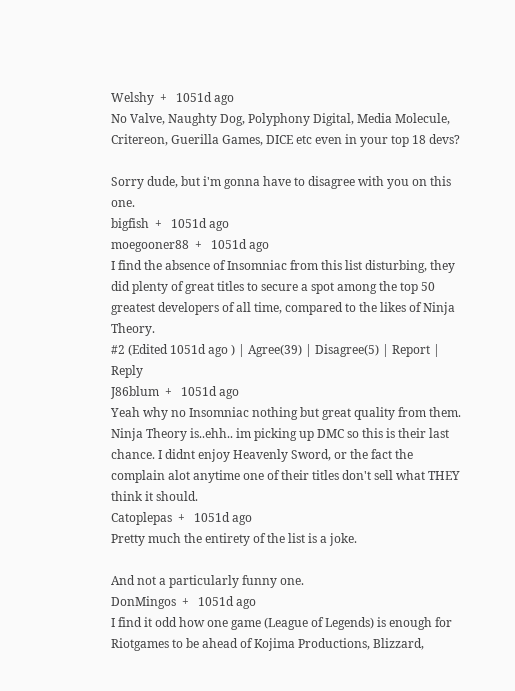Welshy  +   1051d ago
No Valve, Naughty Dog, Polyphony Digital, Media Molecule, Critereon, Guerilla Games, DICE etc even in your top 18 devs?

Sorry dude, but i'm gonna have to disagree with you on this one.
bigfish  +   1051d ago
moegooner88  +   1051d ago
I find the absence of Insomniac from this list disturbing, they did plenty of great titles to secure a spot among the top 50 greatest developers of all time, compared to the likes of Ninja Theory.
#2 (Edited 1051d ago ) | Agree(39) | Disagree(5) | Report | Reply
J86blum  +   1051d ago
Yeah why no Insomniac nothing but great quality from them. Ninja Theory is..ehh.. im picking up DMC so this is their last chance. I didnt enjoy Heavenly Sword, or the fact the complain alot anytime one of their titles don't sell what THEY think it should.
Catoplepas  +   1051d ago
Pretty much the entirety of the list is a joke.

And not a particularly funny one.
DonMingos  +   1051d ago
I find it odd how one game (League of Legends) is enough for Riotgames to be ahead of Kojima Productions, Blizzard,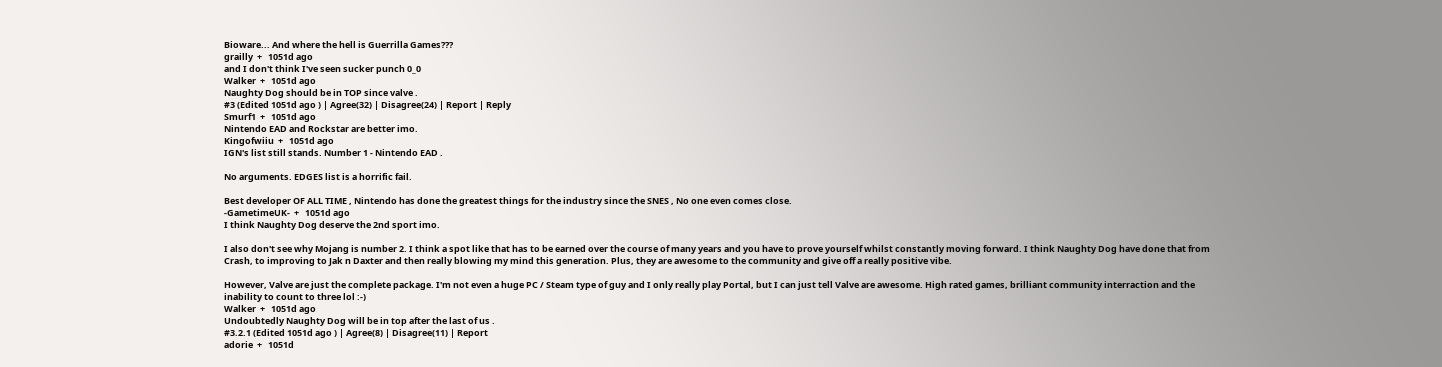Bioware... And where the hell is Guerrilla Games???
grailly  +   1051d ago
and I don't think I've seen sucker punch 0_0
Walker  +   1051d ago
Naughty Dog should be in TOP since valve .
#3 (Edited 1051d ago ) | Agree(32) | Disagree(24) | Report | Reply
Smurf1  +   1051d ago
Nintendo EAD and Rockstar are better imo.
Kingofwiiu  +   1051d ago
IGN's list still stands. Number 1 - Nintendo EAD .

No arguments. EDGES list is a horrific fail.

Best developer OF ALL TIME , Nintendo has done the greatest things for the industry since the SNES , No one even comes close.
-GametimeUK-  +   1051d ago
I think Naughty Dog deserve the 2nd sport imo.

I also don't see why Mojang is number 2. I think a spot like that has to be earned over the course of many years and you have to prove yourself whilst constantly moving forward. I think Naughty Dog have done that from Crash, to improving to Jak n Daxter and then really blowing my mind this generation. Plus, they are awesome to the community and give off a really positive vibe.

However, Valve are just the complete package. I'm not even a huge PC / Steam type of guy and I only really play Portal, but I can just tell Valve are awesome. High rated games, brilliant community interraction and the inability to count to three lol :-)
Walker  +   1051d ago
Undoubtedly Naughty Dog will be in top after the last of us .
#3.2.1 (Edited 1051d ago ) | Agree(8) | Disagree(11) | Report
adorie  +   1051d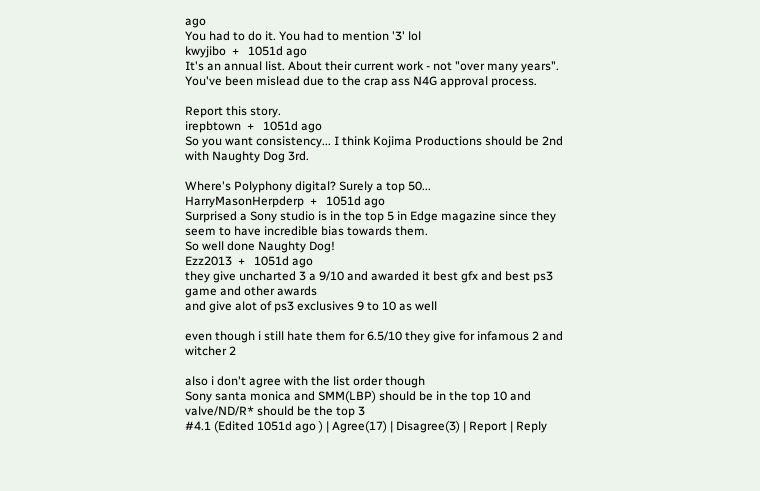ago
You had to do it. You had to mention '3' lol
kwyjibo  +   1051d ago
It's an annual list. About their current work - not "over many years". You've been mislead due to the crap ass N4G approval process.

Report this story.
irepbtown  +   1051d ago
So you want consistency... I think Kojima Productions should be 2nd with Naughty Dog 3rd.

Where's Polyphony digital? Surely a top 50...
HarryMasonHerpderp  +   1051d ago
Surprised a Sony studio is in the top 5 in Edge magazine since they seem to have incredible bias towards them.
So well done Naughty Dog!
Ezz2013  +   1051d ago
they give uncharted 3 a 9/10 and awarded it best gfx and best ps3 game and other awards
and give alot of ps3 exclusives 9 to 10 as well

even though i still hate them for 6.5/10 they give for infamous 2 and witcher 2

also i don't agree with the list order though
Sony santa monica and SMM(LBP) should be in the top 10 and valve/ND/R* should be the top 3
#4.1 (Edited 1051d ago ) | Agree(17) | Disagree(3) | Report | Reply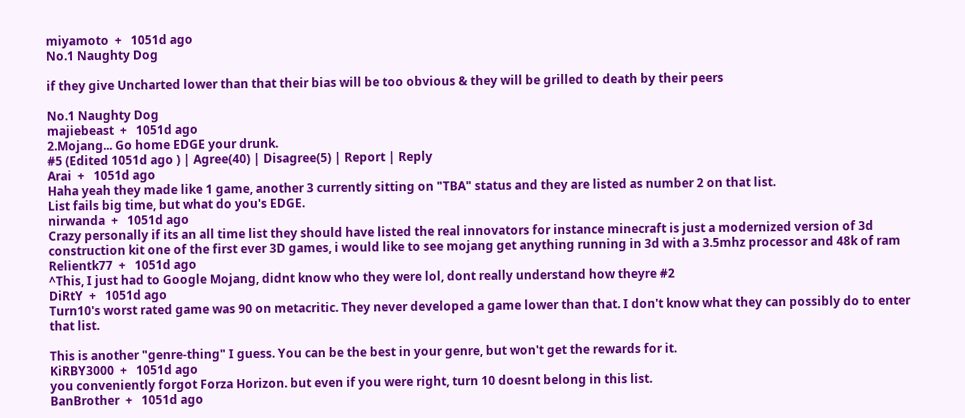miyamoto  +   1051d ago
No.1 Naughty Dog

if they give Uncharted lower than that their bias will be too obvious & they will be grilled to death by their peers

No.1 Naughty Dog
majiebeast  +   1051d ago
2.Mojang... Go home EDGE your drunk.
#5 (Edited 1051d ago ) | Agree(40) | Disagree(5) | Report | Reply
Arai  +   1051d ago
Haha yeah they made like 1 game, another 3 currently sitting on "TBA" status and they are listed as number 2 on that list.
List fails big time, but what do you's EDGE.
nirwanda  +   1051d ago
Crazy personally if its an all time list they should have listed the real innovators for instance minecraft is just a modernized version of 3d construction kit one of the first ever 3D games, i would like to see mojang get anything running in 3d with a 3.5mhz processor and 48k of ram
Relientk77  +   1051d ago
^This, I just had to Google Mojang, didnt know who they were lol, dont really understand how theyre #2
DiRtY  +   1051d ago
Turn10's worst rated game was 90 on metacritic. They never developed a game lower than that. I don't know what they can possibly do to enter that list.

This is another "genre-thing" I guess. You can be the best in your genre, but won't get the rewards for it.
KiRBY3000  +   1051d ago
you conveniently forgot Forza Horizon. but even if you were right, turn 10 doesnt belong in this list.
BanBrother  +   1051d ago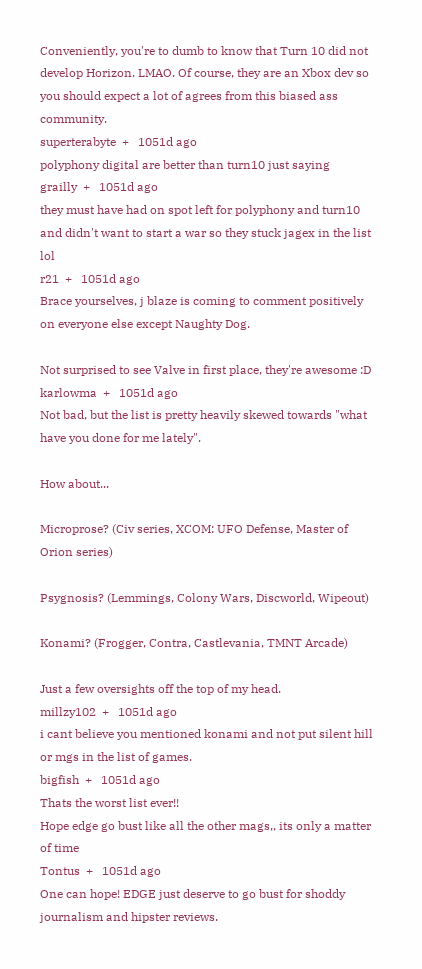Conveniently, you're to dumb to know that Turn 10 did not develop Horizon. LMAO. Of course, they are an Xbox dev so you should expect a lot of agrees from this biased ass community.
superterabyte  +   1051d ago
polyphony digital are better than turn10 just saying
grailly  +   1051d ago
they must have had on spot left for polyphony and turn10 and didn't want to start a war so they stuck jagex in the list lol
r21  +   1051d ago
Brace yourselves, j blaze is coming to comment positively on everyone else except Naughty Dog.

Not surprised to see Valve in first place, they're awesome :D
karlowma  +   1051d ago
Not bad, but the list is pretty heavily skewed towards "what have you done for me lately".

How about...

Microprose? (Civ series, XCOM: UFO Defense, Master of Orion series)

Psygnosis? (Lemmings, Colony Wars, Discworld, Wipeout)

Konami? (Frogger, Contra, Castlevania, TMNT Arcade)

Just a few oversights off the top of my head.
millzy102  +   1051d ago
i cant believe you mentioned konami and not put silent hill or mgs in the list of games.
bigfish  +   1051d ago
Thats the worst list ever!!
Hope edge go bust like all the other mags,, its only a matter of time
Tontus  +   1051d ago
One can hope! EDGE just deserve to go bust for shoddy journalism and hipster reviews.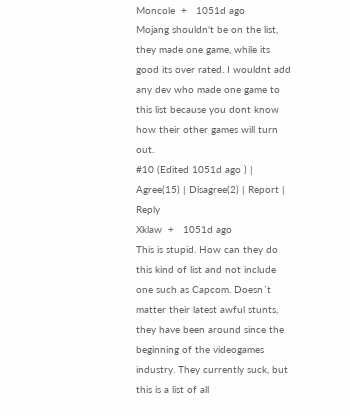Moncole  +   1051d ago
Mojang shouldn't be on the list, they made one game, while its good its over rated. I wouldnt add any dev who made one game to this list because you dont know how their other games will turn out.
#10 (Edited 1051d ago ) | Agree(15) | Disagree(2) | Report | Reply
Xklaw  +   1051d ago
This is stupid. How can they do this kind of list and not include one such as Capcom. Doesn´t matter their latest awful stunts, they have been around since the beginning of the videogames industry. They currently suck, but this is a list of all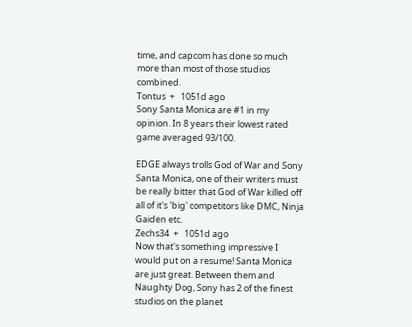time, and capcom has done so much more than most of those studios combined.
Tontus  +   1051d ago
Sony Santa Monica are #1 in my opinion. In 8 years their lowest rated game averaged 93/100.

EDGE always trolls God of War and Sony Santa Monica, one of their writers must be really bitter that God of War killed off all of it's 'big' competitors like DMC, Ninja Gaiden etc.
Zechs34  +   1051d ago
Now that's something impressive I would put on a resume! Santa Monica are just great. Between them and Naughty Dog, Sony has 2 of the finest studios on the planet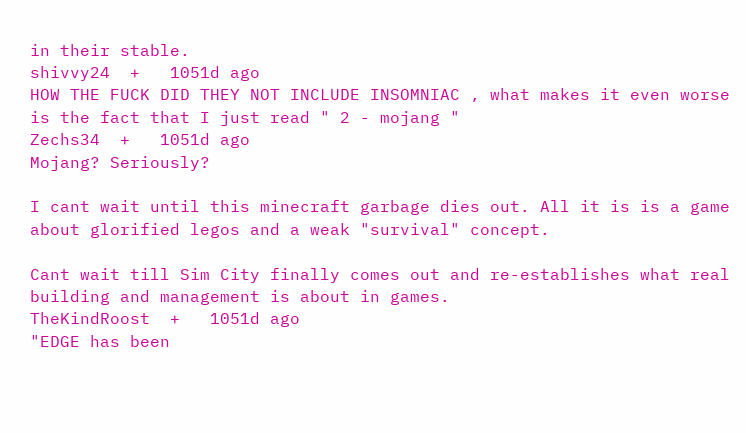in their stable.
shivvy24  +   1051d ago
HOW THE FUCK DID THEY NOT INCLUDE INSOMNIAC , what makes it even worse is the fact that I just read " 2 - mojang "
Zechs34  +   1051d ago
Mojang? Seriously?

I cant wait until this minecraft garbage dies out. All it is is a game about glorified legos and a weak "survival" concept.

Cant wait till Sim City finally comes out and re-establishes what real building and management is about in games.
TheKindRoost  +   1051d ago
"EDGE has been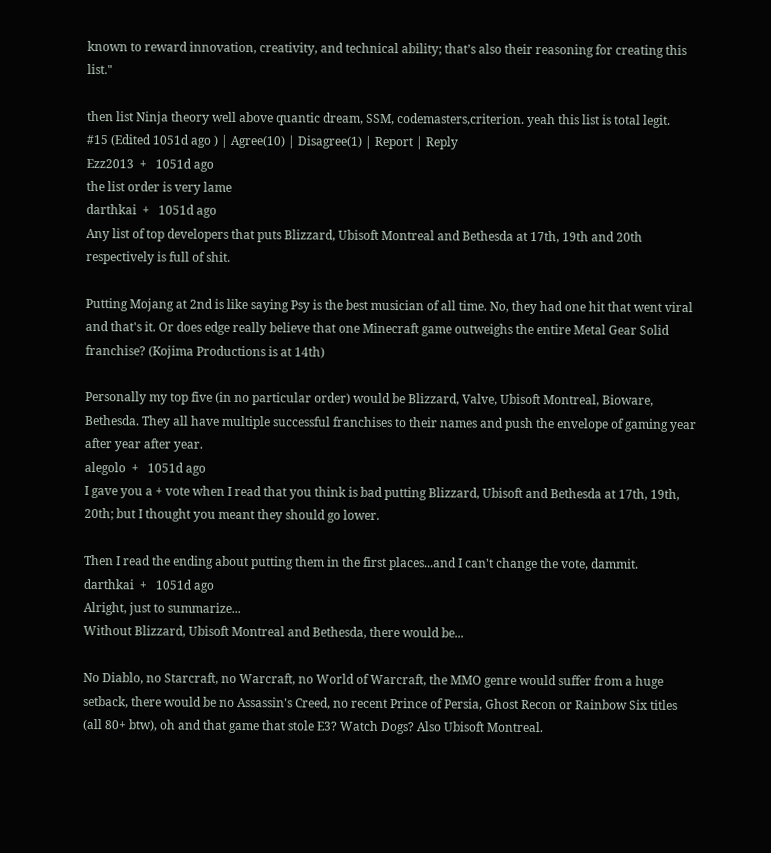known to reward innovation, creativity, and technical ability; that’s also their reasoning for creating this list."

then list Ninja theory well above quantic dream, SSM, codemasters,criterion. yeah this list is total legit.
#15 (Edited 1051d ago ) | Agree(10) | Disagree(1) | Report | Reply
Ezz2013  +   1051d ago
the list order is very lame
darthkai  +   1051d ago
Any list of top developers that puts Blizzard, Ubisoft Montreal and Bethesda at 17th, 19th and 20th respectively is full of shit.

Putting Mojang at 2nd is like saying Psy is the best musician of all time. No, they had one hit that went viral and that's it. Or does edge really believe that one Minecraft game outweighs the entire Metal Gear Solid franchise? (Kojima Productions is at 14th)

Personally my top five (in no particular order) would be Blizzard, Valve, Ubisoft Montreal, Bioware, Bethesda. They all have multiple successful franchises to their names and push the envelope of gaming year after year after year.
alegolo  +   1051d ago
I gave you a + vote when I read that you think is bad putting Blizzard, Ubisoft and Bethesda at 17th, 19th, 20th; but I thought you meant they should go lower.

Then I read the ending about putting them in the first places...and I can't change the vote, dammit.
darthkai  +   1051d ago
Alright, just to summarize...
Without Blizzard, Ubisoft Montreal and Bethesda, there would be...

No Diablo, no Starcraft, no Warcraft, no World of Warcraft, the MMO genre would suffer from a huge setback, there would be no Assassin's Creed, no recent Prince of Persia, Ghost Recon or Rainbow Six titles (all 80+ btw), oh and that game that stole E3? Watch Dogs? Also Ubisoft Montreal.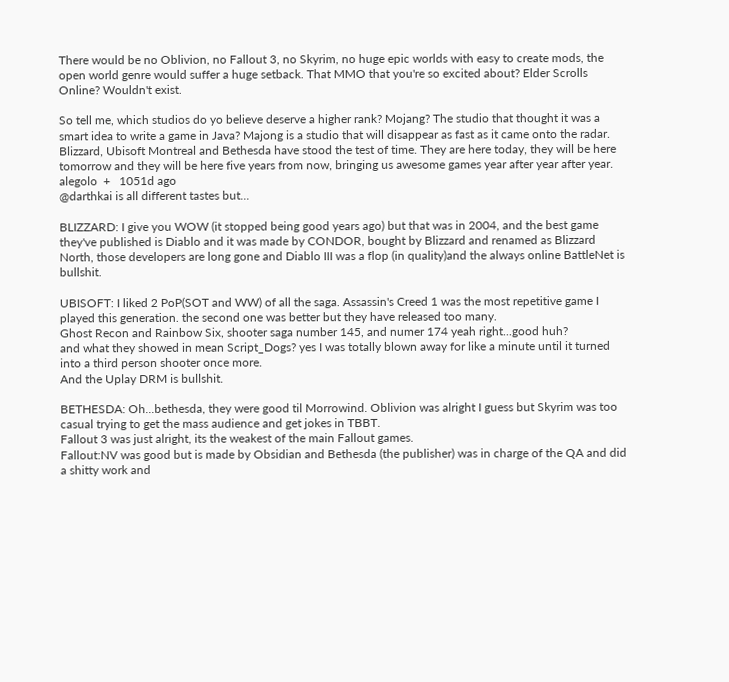There would be no Oblivion, no Fallout 3, no Skyrim, no huge epic worlds with easy to create mods, the open world genre would suffer a huge setback. That MMO that you're so excited about? Elder Scrolls Online? Wouldn't exist.

So tell me, which studios do yo believe deserve a higher rank? Mojang? The studio that thought it was a smart idea to write a game in Java? Majong is a studio that will disappear as fast as it came onto the radar. Blizzard, Ubisoft Montreal and Bethesda have stood the test of time. They are here today, they will be here tomorrow and they will be here five years from now, bringing us awesome games year after year after year.
alegolo  +   1051d ago
@darthkai is all different tastes but...

BLIZZARD: I give you WOW (it stopped being good years ago) but that was in 2004, and the best game they've published is Diablo and it was made by CONDOR, bought by Blizzard and renamed as Blizzard North, those developers are long gone and Diablo III was a flop (in quality)and the always online BattleNet is bullshit.

UBISOFT: I liked 2 PoP(SOT and WW) of all the saga. Assassin's Creed 1 was the most repetitive game I played this generation. the second one was better but they have released too many.
Ghost Recon and Rainbow Six, shooter saga number 145, and numer 174 yeah right...good huh?
and what they showed in mean Script_Dogs? yes I was totally blown away for like a minute until it turned into a third person shooter once more.
And the Uplay DRM is bullshit.

BETHESDA: Oh...bethesda, they were good til Morrowind. Oblivion was alright I guess but Skyrim was too casual trying to get the mass audience and get jokes in TBBT.
Fallout 3 was just alright, its the weakest of the main Fallout games.
Fallout:NV was good but is made by Obsidian and Bethesda (the publisher) was in charge of the QA and did a shitty work and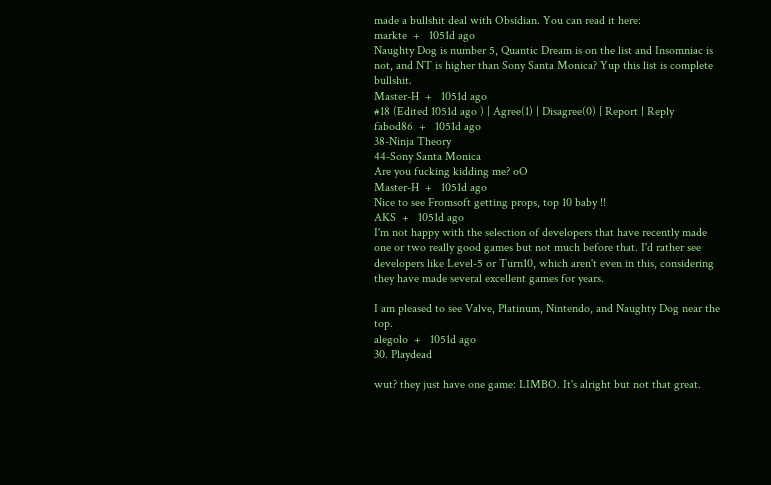made a bullshit deal with Obsidian. You can read it here:
markte  +   1051d ago
Naughty Dog is number 5, Quantic Dream is on the list and Insomniac is not, and NT is higher than Sony Santa Monica? Yup this list is complete bullshit.
Master-H  +   1051d ago
#18 (Edited 1051d ago ) | Agree(1) | Disagree(0) | Report | Reply
fabod86  +   1051d ago
38-Ninja Theory
44-Sony Santa Monica
Are you fucking kidding me? oO
Master-H  +   1051d ago
Nice to see Fromsoft getting props, top 10 baby !!
AKS  +   1051d ago
I'm not happy with the selection of developers that have recently made one or two really good games but not much before that. I'd rather see developers like Level-5 or Turn10, which aren't even in this, considering they have made several excellent games for years.

I am pleased to see Valve, Platinum, Nintendo, and Naughty Dog near the top.
alegolo  +   1051d ago
30. Playdead

wut? they just have one game: LIMBO. It's alright but not that great.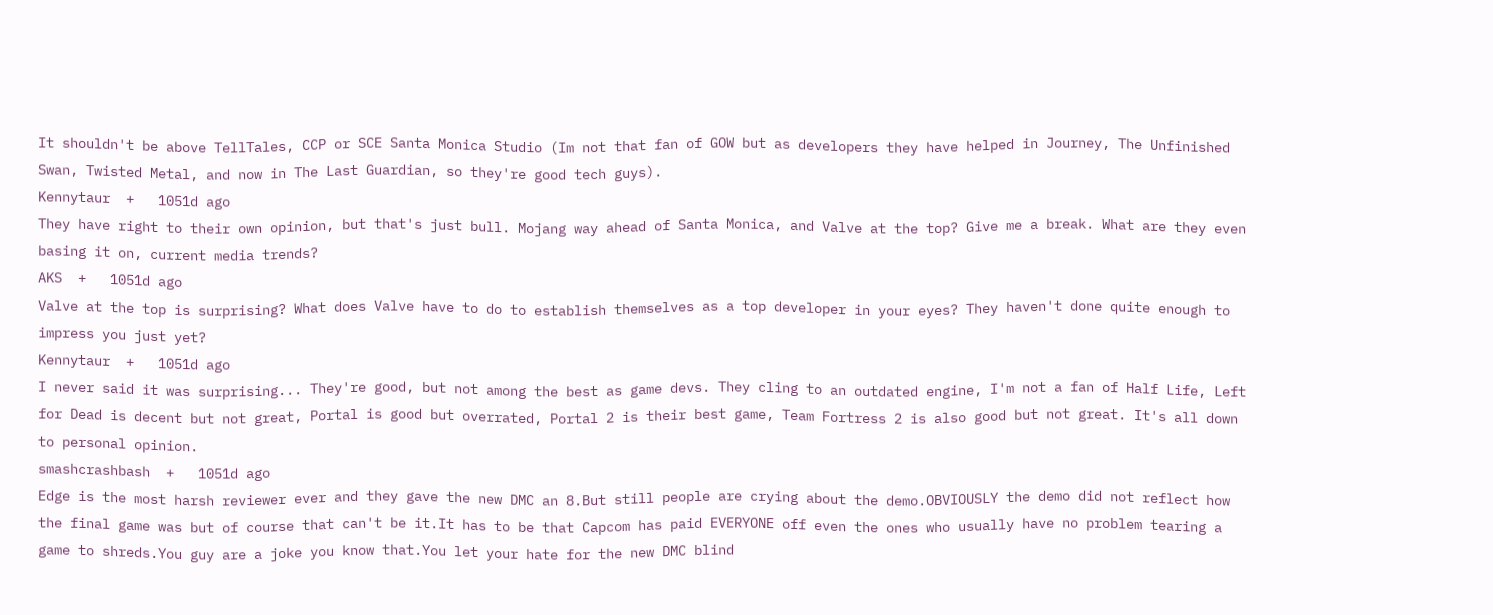It shouldn't be above TellTales, CCP or SCE Santa Monica Studio (Im not that fan of GOW but as developers they have helped in Journey, The Unfinished Swan, Twisted Metal, and now in The Last Guardian, so they're good tech guys).
Kennytaur  +   1051d ago
They have right to their own opinion, but that's just bull. Mojang way ahead of Santa Monica, and Valve at the top? Give me a break. What are they even basing it on, current media trends?
AKS  +   1051d ago
Valve at the top is surprising? What does Valve have to do to establish themselves as a top developer in your eyes? They haven't done quite enough to impress you just yet?
Kennytaur  +   1051d ago
I never said it was surprising... They're good, but not among the best as game devs. They cling to an outdated engine, I'm not a fan of Half Life, Left for Dead is decent but not great, Portal is good but overrated, Portal 2 is their best game, Team Fortress 2 is also good but not great. It's all down to personal opinion.
smashcrashbash  +   1051d ago
Edge is the most harsh reviewer ever and they gave the new DMC an 8.But still people are crying about the demo.OBVIOUSLY the demo did not reflect how the final game was but of course that can't be it.It has to be that Capcom has paid EVERYONE off even the ones who usually have no problem tearing a game to shreds.You guy are a joke you know that.You let your hate for the new DMC blind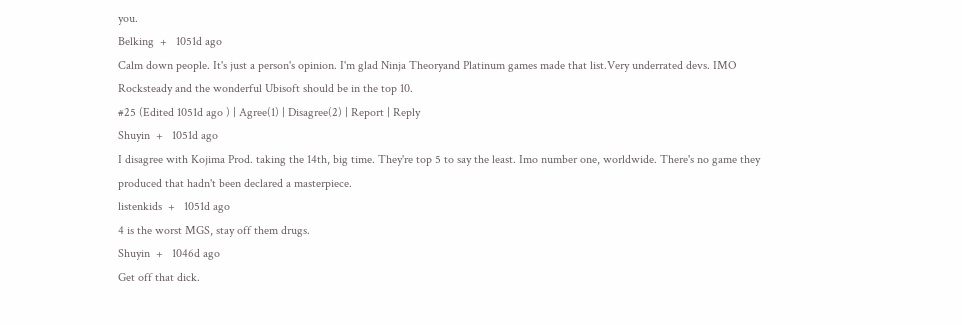you.
Belking  +   1051d ago
Calm down people. It's just a person's opinion. I'm glad Ninja Theoryand Platinum games made that list.Very underrated devs. IMO Rocksteady and the wonderful Ubisoft should be in the top 10.
#25 (Edited 1051d ago ) | Agree(1) | Disagree(2) | Report | Reply
Shuyin  +   1051d ago
I disagree with Kojima Prod. taking the 14th, big time. They're top 5 to say the least. Imo number one, worldwide. There's no game they produced that hadn't been declared a masterpiece.
listenkids  +   1051d ago
4 is the worst MGS, stay off them drugs.
Shuyin  +   1046d ago
Get off that dick.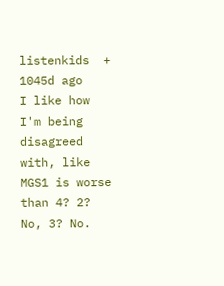listenkids  +   1045d ago
I like how I'm being disagreed with, like MGS1 is worse than 4? 2? No, 3? No.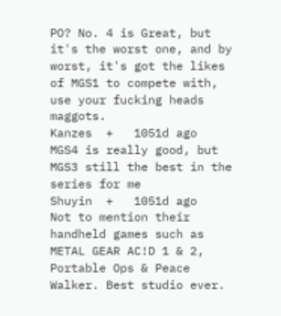PO? No. 4 is Great, but it's the worst one, and by worst, it's got the likes of MGS1 to compete with, use your fucking heads maggots.
Kanzes  +   1051d ago
MGS4 is really good, but MGS3 still the best in the series for me
Shuyin  +   1051d ago
Not to mention their handheld games such as METAL GEAR AC!D 1 & 2, Portable Ops & Peace Walker. Best studio ever.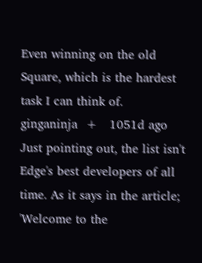Even winning on the old Square, which is the hardest task I can think of.
ginganinja  +   1051d ago
Just pointing out, the list isn't Edge's best developers of all time. As it says in the article;
'Welcome to the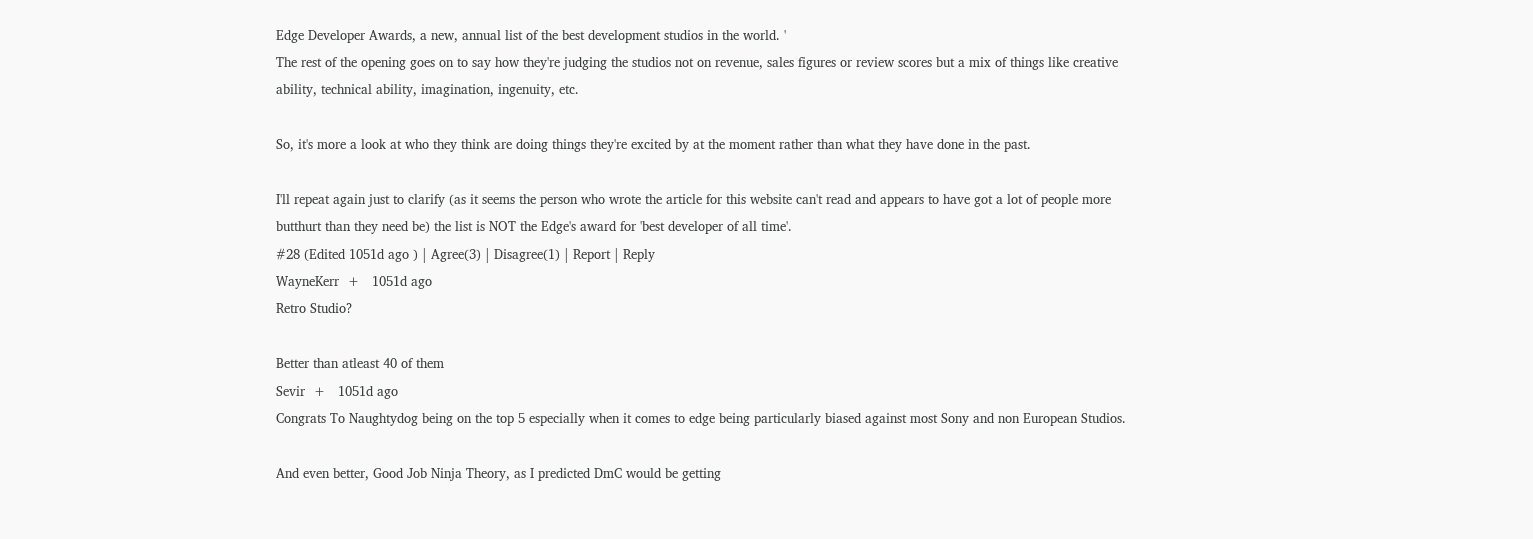Edge Developer Awards, a new, annual list of the best development studios in the world. '
The rest of the opening goes on to say how they're judging the studios not on revenue, sales figures or review scores but a mix of things like creative ability, technical ability, imagination, ingenuity, etc.

So, it's more a look at who they think are doing things they're excited by at the moment rather than what they have done in the past.

I'll repeat again just to clarify (as it seems the person who wrote the article for this website can't read and appears to have got a lot of people more butthurt than they need be) the list is NOT the Edge's award for 'best developer of all time'.
#28 (Edited 1051d ago ) | Agree(3) | Disagree(1) | Report | Reply
WayneKerr  +   1051d ago
Retro Studio?

Better than atleast 40 of them
Sevir  +   1051d ago
Congrats To Naughtydog being on the top 5 especially when it comes to edge being particularly biased against most Sony and non European Studios.

And even better, Good Job Ninja Theory, as I predicted DmC would be getting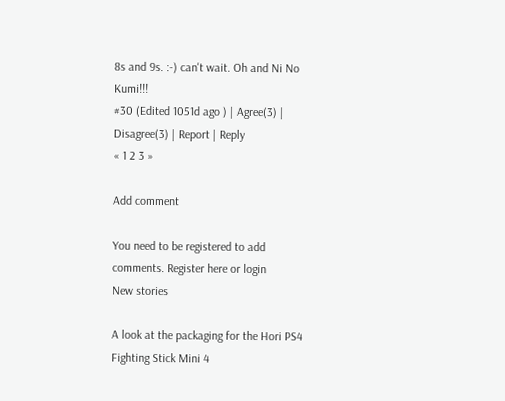8s and 9s. :-) can't wait. Oh and Ni No Kumi!!!
#30 (Edited 1051d ago ) | Agree(3) | Disagree(3) | Report | Reply
« 1 2 3 »

Add comment

You need to be registered to add comments. Register here or login
New stories

A look at the packaging for the Hori PS4 Fighting Stick Mini 4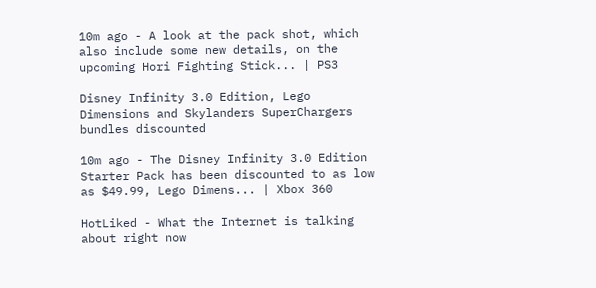10m ago - A look at the pack shot, which also include some new details, on the upcoming Hori Fighting Stick... | PS3

Disney Infinity 3.0 Edition, Lego Dimensions and Skylanders SuperChargers bundles discounted

10m ago - The Disney Infinity 3.0 Edition Starter Pack has been discounted to as low as $49.99, Lego Dimens... | Xbox 360

HotLiked - What the Internet is talking about right now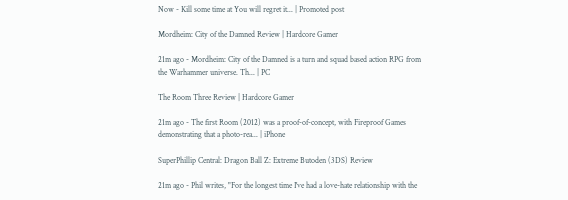Now - Kill some time at You will regret it... | Promoted post

Mordheim: City of the Damned Review | Hardcore Gamer

21m ago - Mordheim: City of the Damned is a turn and squad based action RPG from the Warhammer universe. Th... | PC

The Room Three Review | Hardcore Gamer

21m ago - The first Room (2012) was a proof-of-concept, with Fireproof Games demonstrating that a photo-rea... | iPhone

SuperPhillip Central: Dragon Ball Z: Extreme Butoden (3DS) Review

21m ago - Phil writes, "For the longest time I've had a love-hate relationship with the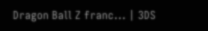Dragon Ball Z franc... | 3DS